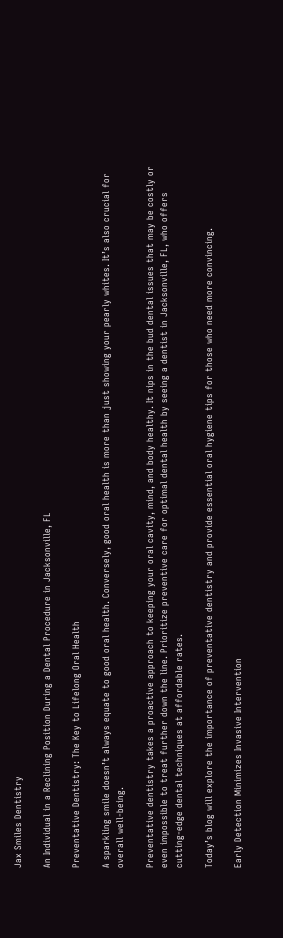Jax Smiles Dentistry

An Individual in a Reclining Position During a Dental Procedure in Jacksonville, FL

Preventative Dentistry: The Key to Lifelong Oral Health

A sparkling smile doesn’t always equate to good oral health. Conversely, good oral health is more than just showing your pearly whites. It’s also crucial for overall well-being.

Preventative dentistry takes a proactive approach to keeping your oral cavity, mind, and body healthy. It nips in the bud dental issues that may be costly or even impossible to treat further down the line. Prioritize preventive care for optimal dental health by seeing a dentist in Jacksonville, FL, who offers cutting-edge dental techniques at affordable rates.

Today’s blog will explore the importance of preventative dentistry and provide essential oral hygiene tips for those who need more convincing.

Early Detection Minimizes Invasive Intervention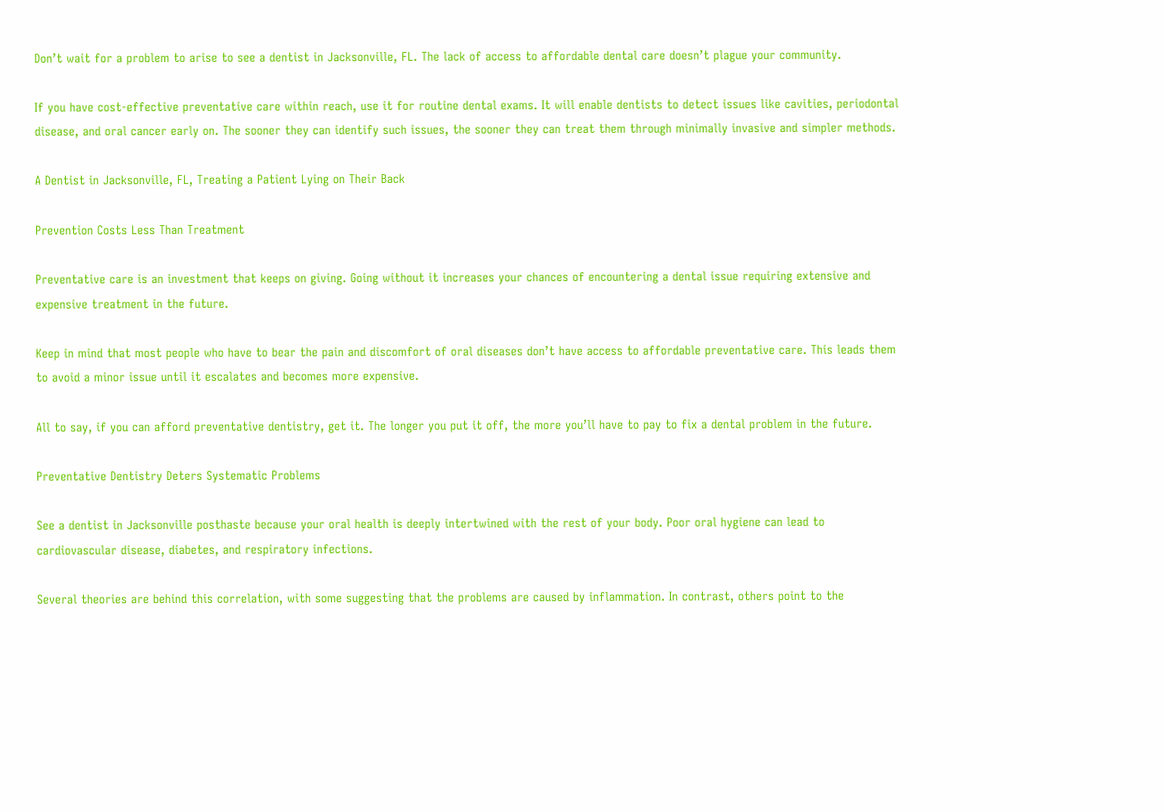Don’t wait for a problem to arise to see a dentist in Jacksonville, FL. The lack of access to affordable dental care doesn’t plague your community.

If you have cost-effective preventative care within reach, use it for routine dental exams. It will enable dentists to detect issues like cavities, periodontal disease, and oral cancer early on. The sooner they can identify such issues, the sooner they can treat them through minimally invasive and simpler methods.

A Dentist in Jacksonville, FL, Treating a Patient Lying on Their Back

Prevention Costs Less Than Treatment

Preventative care is an investment that keeps on giving. Going without it increases your chances of encountering a dental issue requiring extensive and expensive treatment in the future.

Keep in mind that most people who have to bear the pain and discomfort of oral diseases don’t have access to affordable preventative care. This leads them to avoid a minor issue until it escalates and becomes more expensive.

All to say, if you can afford preventative dentistry, get it. The longer you put it off, the more you’ll have to pay to fix a dental problem in the future.

Preventative Dentistry Deters Systematic Problems

See a dentist in Jacksonville posthaste because your oral health is deeply intertwined with the rest of your body. Poor oral hygiene can lead to cardiovascular disease, diabetes, and respiratory infections.

Several theories are behind this correlation, with some suggesting that the problems are caused by inflammation. In contrast, others point to the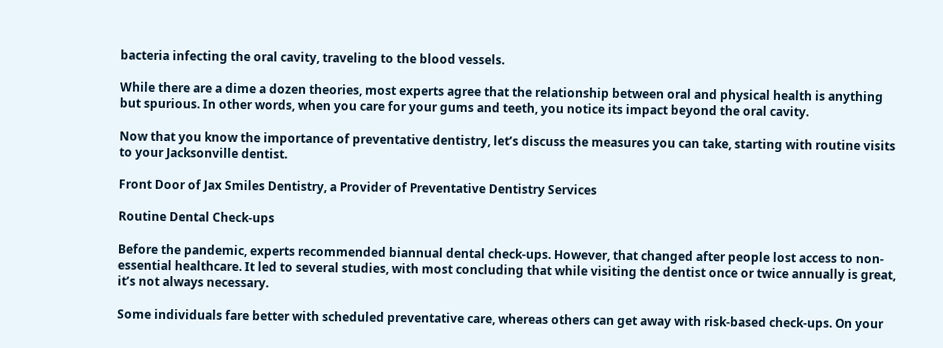bacteria infecting the oral cavity, traveling to the blood vessels.

While there are a dime a dozen theories, most experts agree that the relationship between oral and physical health is anything but spurious. In other words, when you care for your gums and teeth, you notice its impact beyond the oral cavity.

Now that you know the importance of preventative dentistry, let’s discuss the measures you can take, starting with routine visits to your Jacksonville dentist.

Front Door of Jax Smiles Dentistry, a Provider of Preventative Dentistry Services

Routine Dental Check-ups

Before the pandemic, experts recommended biannual dental check-ups. However, that changed after people lost access to non-essential healthcare. It led to several studies, with most concluding that while visiting the dentist once or twice annually is great, it’s not always necessary.

Some individuals fare better with scheduled preventative care, whereas others can get away with risk-based check-ups. On your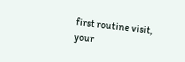first routine visit, your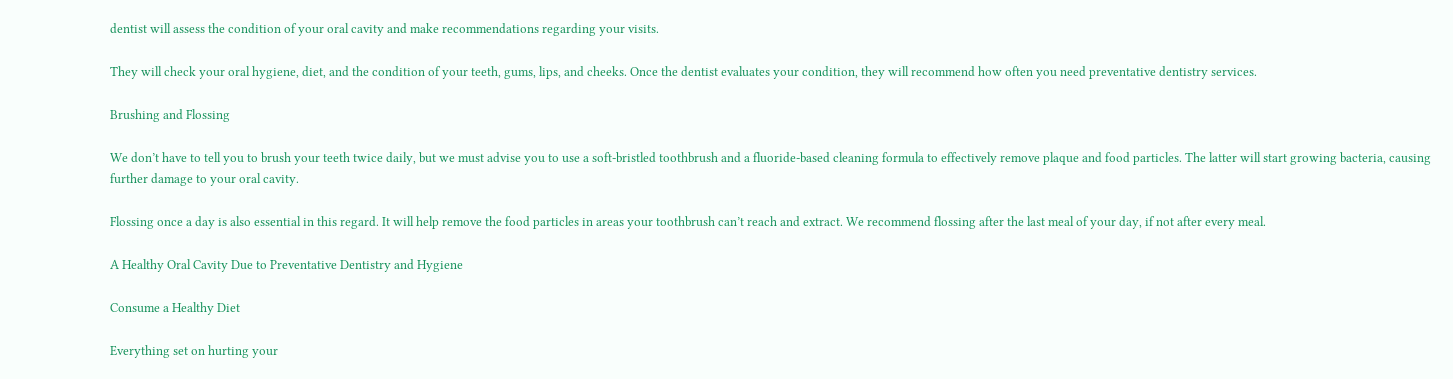dentist will assess the condition of your oral cavity and make recommendations regarding your visits.

They will check your oral hygiene, diet, and the condition of your teeth, gums, lips, and cheeks. Once the dentist evaluates your condition, they will recommend how often you need preventative dentistry services.

Brushing and Flossing

We don’t have to tell you to brush your teeth twice daily, but we must advise you to use a soft-bristled toothbrush and a fluoride-based cleaning formula to effectively remove plaque and food particles. The latter will start growing bacteria, causing further damage to your oral cavity.

Flossing once a day is also essential in this regard. It will help remove the food particles in areas your toothbrush can’t reach and extract. We recommend flossing after the last meal of your day, if not after every meal.

A Healthy Oral Cavity Due to Preventative Dentistry and Hygiene

Consume a Healthy Diet

Everything set on hurting your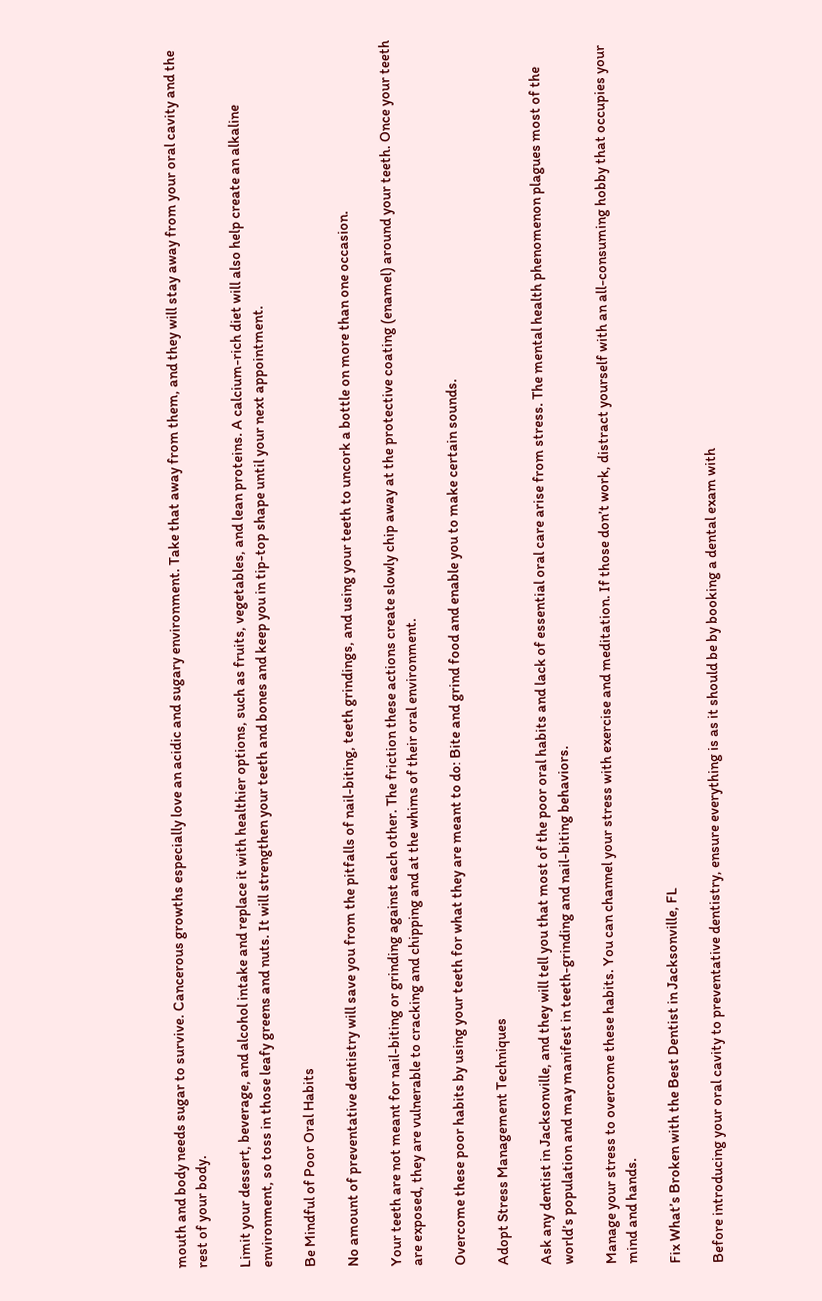mouth and body needs sugar to survive. Cancerous growths especially love an acidic and sugary environment. Take that away from them, and they will stay away from your oral cavity and the rest of your body.

Limit your dessert, beverage, and alcohol intake and replace it with healthier options, such as fruits, vegetables, and lean proteins. A calcium-rich diet will also help create an alkaline environment, so toss in those leafy greens and nuts. It will strengthen your teeth and bones and keep you in tip-top shape until your next appointment.

Be Mindful of Poor Oral Habits

No amount of preventative dentistry will save you from the pitfalls of nail-biting, teeth grindings, and using your teeth to uncork a bottle on more than one occasion.

Your teeth are not meant for nail-biting or grinding against each other. The friction these actions create slowly chip away at the protective coating (enamel) around your teeth. Once your teeth are exposed, they are vulnerable to cracking and chipping and at the whims of their oral environment.

Overcome these poor habits by using your teeth for what they are meant to do: Bite and grind food and enable you to make certain sounds.

Adopt Stress Management Techniques

Ask any dentist in Jacksonville, and they will tell you that most of the poor oral habits and lack of essential oral care arise from stress. The mental health phenomenon plagues most of the world’s population and may manifest in teeth-grinding and nail-biting behaviors.

Manage your stress to overcome these habits. You can channel your stress with exercise and meditation. If those don’t work, distract yourself with an all-consuming hobby that occupies your mind and hands.

Fix What’s Broken with the Best Dentist in Jacksonville, FL

Before introducing your oral cavity to preventative dentistry, ensure everything is as it should be by booking a dental exam with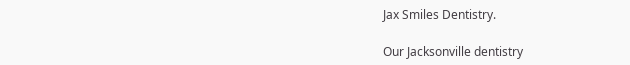Jax Smiles Dentistry.

Our Jacksonville dentistry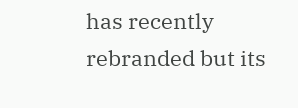has recently rebranded but its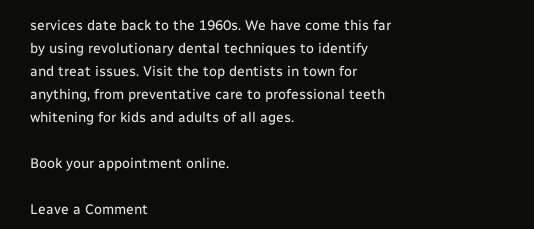services date back to the 1960s. We have come this far by using revolutionary dental techniques to identify and treat issues. Visit the top dentists in town for anything, from preventative care to professional teeth whitening for kids and adults of all ages.

Book your appointment online.

Leave a Comment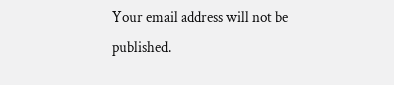Your email address will not be published.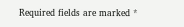Required fields are marked *